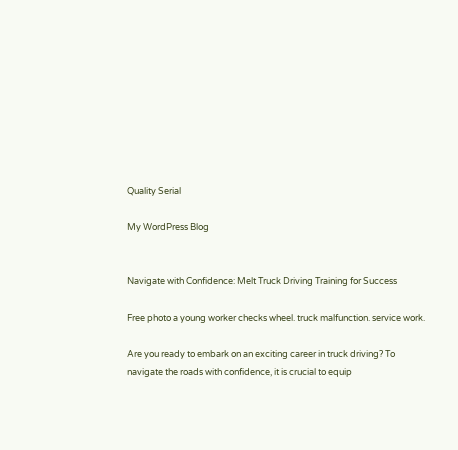Quality Serial

My WordPress Blog


Navigate with Confidence: Melt Truck Driving Training for Success

Free photo a young worker checks wheel. truck malfunction. service work.

Are you ready to embark on an exciting career in truck driving? To navigate the roads with confidence, it is crucial to equip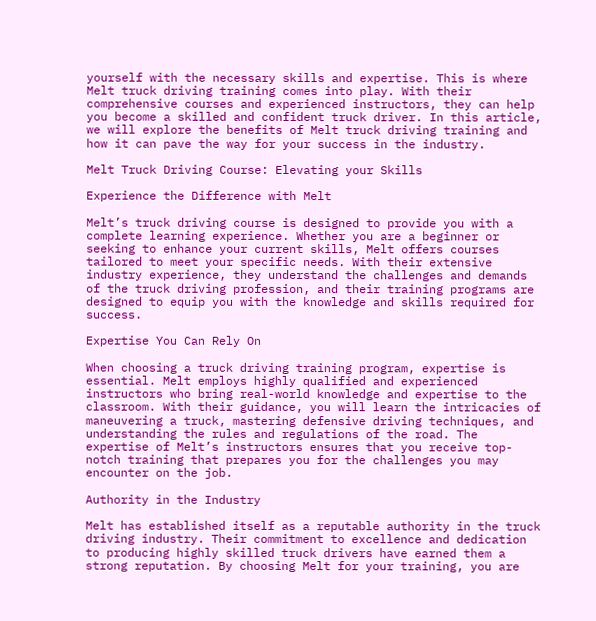yourself with the necessary skills and expertise. This is where Melt truck driving training comes into play. With their comprehensive courses and experienced instructors, they can help you become a skilled and confident truck driver. In this article, we will explore the benefits of Melt truck driving training and how it can pave the way for your success in the industry.

Melt Truck Driving Course: Elevating your Skills

Experience the Difference with Melt

Melt’s truck driving course is designed to provide you with a complete learning experience. Whether you are a beginner or seeking to enhance your current skills, Melt offers courses tailored to meet your specific needs. With their extensive industry experience, they understand the challenges and demands of the truck driving profession, and their training programs are designed to equip you with the knowledge and skills required for success.

Expertise You Can Rely On

When choosing a truck driving training program, expertise is essential. Melt employs highly qualified and experienced instructors who bring real-world knowledge and expertise to the classroom. With their guidance, you will learn the intricacies of maneuvering a truck, mastering defensive driving techniques, and understanding the rules and regulations of the road. The expertise of Melt’s instructors ensures that you receive top-notch training that prepares you for the challenges you may encounter on the job.

Authority in the Industry

Melt has established itself as a reputable authority in the truck driving industry. Their commitment to excellence and dedication to producing highly skilled truck drivers have earned them a strong reputation. By choosing Melt for your training, you are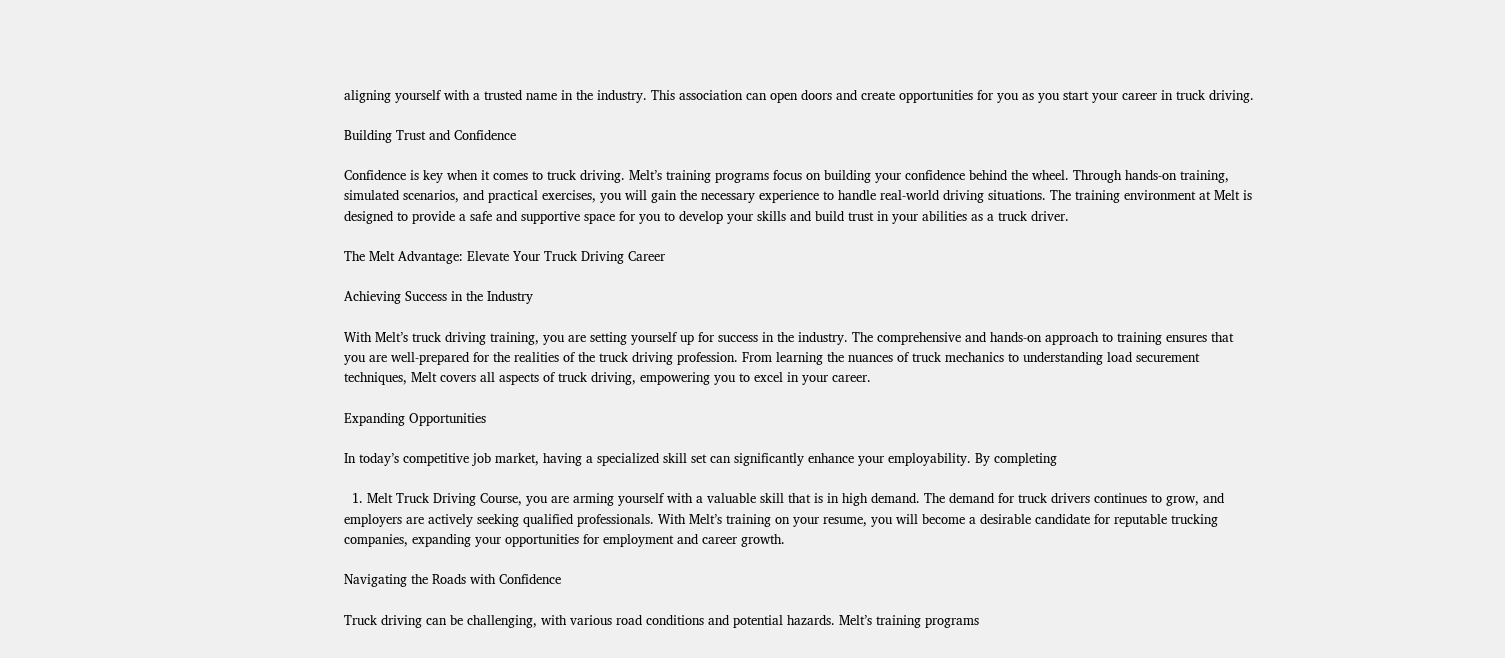aligning yourself with a trusted name in the industry. This association can open doors and create opportunities for you as you start your career in truck driving.

Building Trust and Confidence

Confidence is key when it comes to truck driving. Melt’s training programs focus on building your confidence behind the wheel. Through hands-on training, simulated scenarios, and practical exercises, you will gain the necessary experience to handle real-world driving situations. The training environment at Melt is designed to provide a safe and supportive space for you to develop your skills and build trust in your abilities as a truck driver.

The Melt Advantage: Elevate Your Truck Driving Career

Achieving Success in the Industry

With Melt’s truck driving training, you are setting yourself up for success in the industry. The comprehensive and hands-on approach to training ensures that you are well-prepared for the realities of the truck driving profession. From learning the nuances of truck mechanics to understanding load securement techniques, Melt covers all aspects of truck driving, empowering you to excel in your career.

Expanding Opportunities

In today’s competitive job market, having a specialized skill set can significantly enhance your employability. By completing

  1. Melt Truck Driving Course, you are arming yourself with a valuable skill that is in high demand. The demand for truck drivers continues to grow, and employers are actively seeking qualified professionals. With Melt’s training on your resume, you will become a desirable candidate for reputable trucking companies, expanding your opportunities for employment and career growth.

Navigating the Roads with Confidence

Truck driving can be challenging, with various road conditions and potential hazards. Melt’s training programs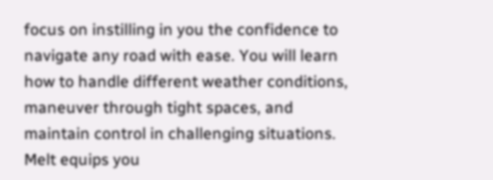focus on instilling in you the confidence to navigate any road with ease. You will learn how to handle different weather conditions, maneuver through tight spaces, and maintain control in challenging situations. Melt equips you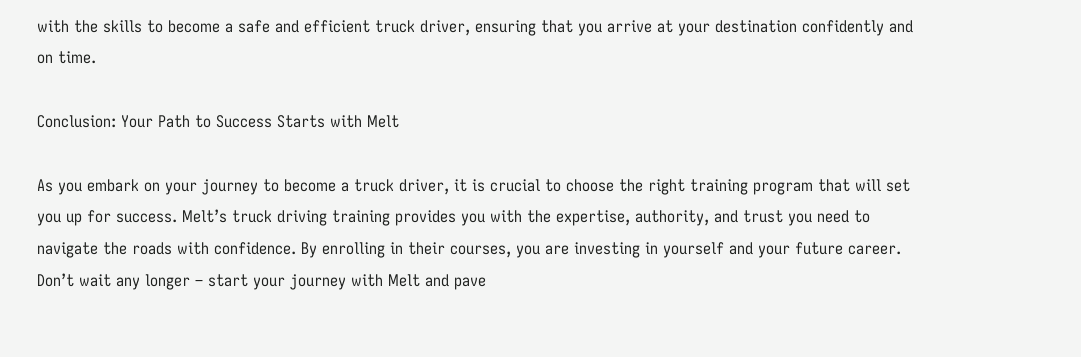with the skills to become a safe and efficient truck driver, ensuring that you arrive at your destination confidently and on time.

Conclusion: Your Path to Success Starts with Melt

As you embark on your journey to become a truck driver, it is crucial to choose the right training program that will set you up for success. Melt’s truck driving training provides you with the expertise, authority, and trust you need to navigate the roads with confidence. By enrolling in their courses, you are investing in yourself and your future career. Don’t wait any longer – start your journey with Melt and pave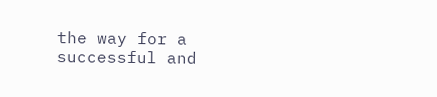the way for a successful and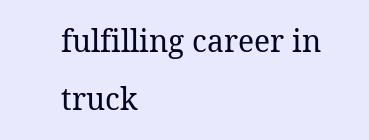fulfilling career in truck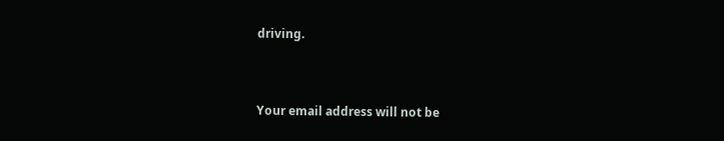driving.


Your email address will not be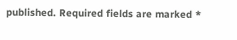published. Required fields are marked *